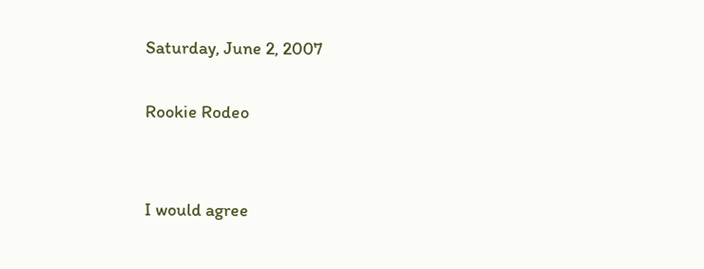Saturday, June 2, 2007

Rookie Rodeo


I would agree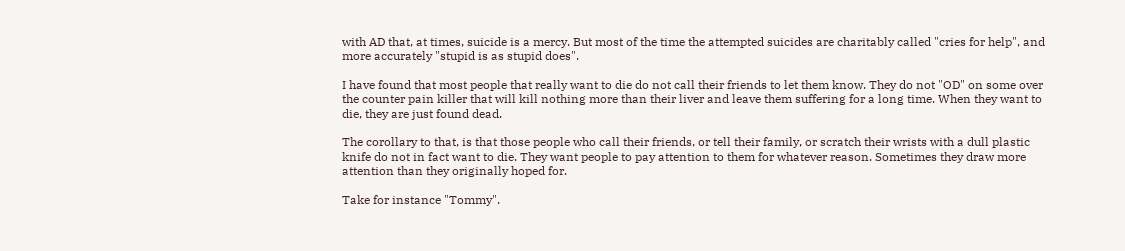with AD that, at times, suicide is a mercy. But most of the time the attempted suicides are charitably called "cries for help", and more accurately "stupid is as stupid does".

I have found that most people that really want to die do not call their friends to let them know. They do not "OD" on some over the counter pain killer that will kill nothing more than their liver and leave them suffering for a long time. When they want to die, they are just found dead.

The corollary to that, is that those people who call their friends, or tell their family, or scratch their wrists with a dull plastic knife do not in fact want to die. They want people to pay attention to them for whatever reason. Sometimes they draw more attention than they originally hoped for.

Take for instance "Tommy".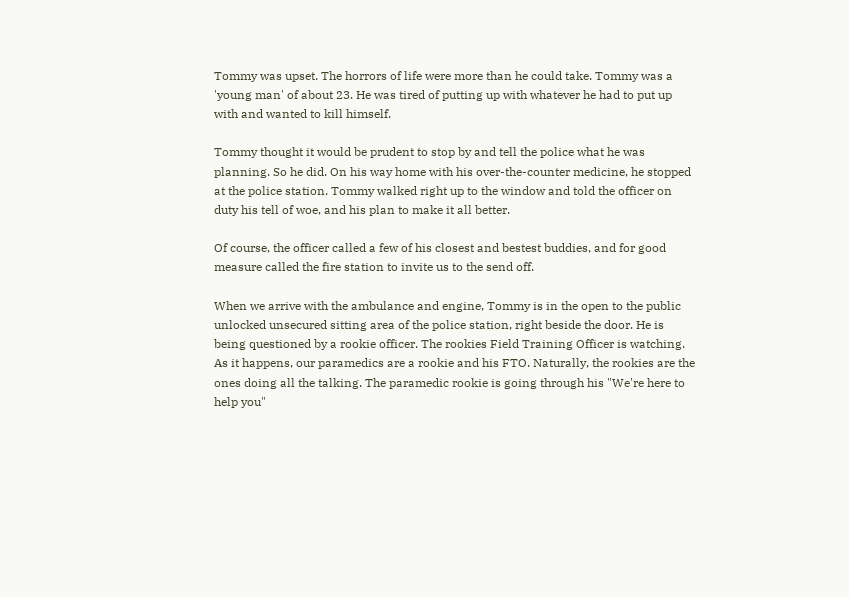Tommy was upset. The horrors of life were more than he could take. Tommy was a 'young man' of about 23. He was tired of putting up with whatever he had to put up with and wanted to kill himself.

Tommy thought it would be prudent to stop by and tell the police what he was planning. So he did. On his way home with his over-the-counter medicine, he stopped at the police station. Tommy walked right up to the window and told the officer on duty his tell of woe, and his plan to make it all better.

Of course, the officer called a few of his closest and bestest buddies, and for good measure called the fire station to invite us to the send off.

When we arrive with the ambulance and engine, Tommy is in the open to the public unlocked unsecured sitting area of the police station, right beside the door. He is being questioned by a rookie officer. The rookies Field Training Officer is watching. As it happens, our paramedics are a rookie and his FTO. Naturally, the rookies are the ones doing all the talking. The paramedic rookie is going through his "We're here to help you"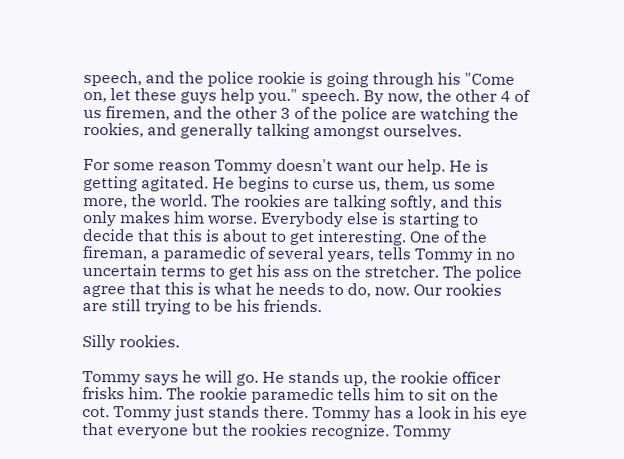speech, and the police rookie is going through his "Come on, let these guys help you." speech. By now, the other 4 of us firemen, and the other 3 of the police are watching the rookies, and generally talking amongst ourselves.

For some reason Tommy doesn't want our help. He is getting agitated. He begins to curse us, them, us some more, the world. The rookies are talking softly, and this only makes him worse. Everybody else is starting to decide that this is about to get interesting. One of the fireman, a paramedic of several years, tells Tommy in no uncertain terms to get his ass on the stretcher. The police agree that this is what he needs to do, now. Our rookies are still trying to be his friends.

Silly rookies.

Tommy says he will go. He stands up, the rookie officer frisks him. The rookie paramedic tells him to sit on the cot. Tommy just stands there. Tommy has a look in his eye that everyone but the rookies recognize. Tommy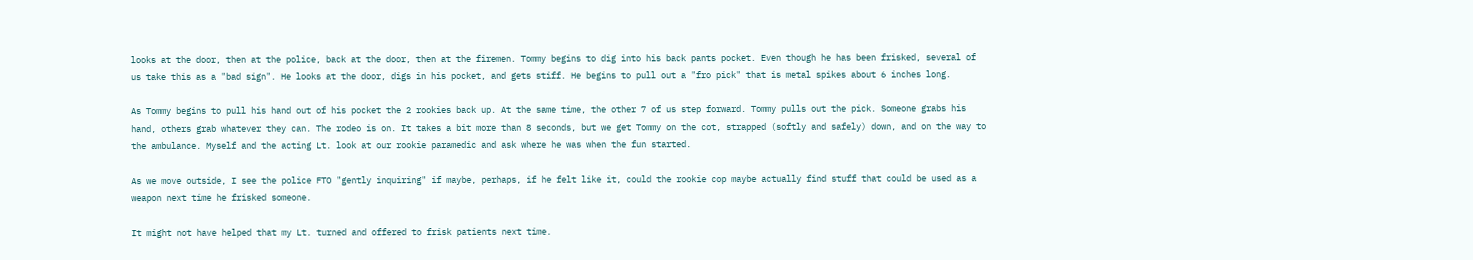looks at the door, then at the police, back at the door, then at the firemen. Tommy begins to dig into his back pants pocket. Even though he has been frisked, several of us take this as a "bad sign". He looks at the door, digs in his pocket, and gets stiff. He begins to pull out a "fro pick" that is metal spikes about 6 inches long.

As Tommy begins to pull his hand out of his pocket the 2 rookies back up. At the same time, the other 7 of us step forward. Tommy pulls out the pick. Someone grabs his hand, others grab whatever they can. The rodeo is on. It takes a bit more than 8 seconds, but we get Tommy on the cot, strapped (softly and safely) down, and on the way to the ambulance. Myself and the acting Lt. look at our rookie paramedic and ask where he was when the fun started.

As we move outside, I see the police FTO "gently inquiring" if maybe, perhaps, if he felt like it, could the rookie cop maybe actually find stuff that could be used as a weapon next time he frisked someone.

It might not have helped that my Lt. turned and offered to frisk patients next time.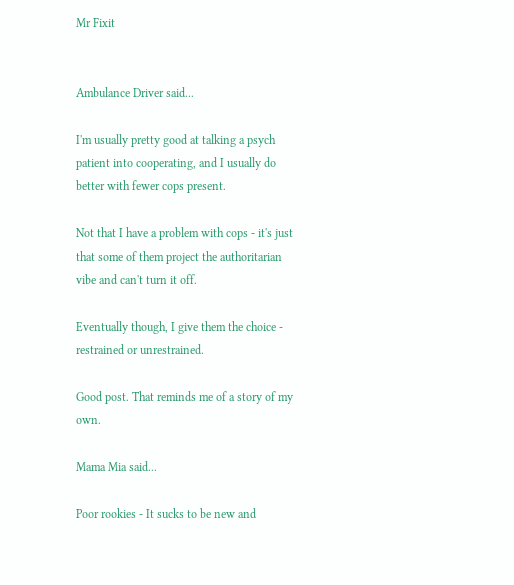Mr Fixit


Ambulance Driver said...

I'm usually pretty good at talking a psych patient into cooperating, and I usually do better with fewer cops present.

Not that I have a problem with cops - it's just that some of them project the authoritarian vibe and can't turn it off.

Eventually though, I give them the choice - restrained or unrestrained.

Good post. That reminds me of a story of my own.

Mama Mia said...

Poor rookies - It sucks to be new and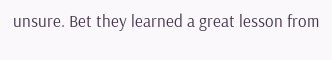unsure. Bet they learned a great lesson from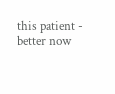this patient - better now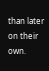than later on their own.